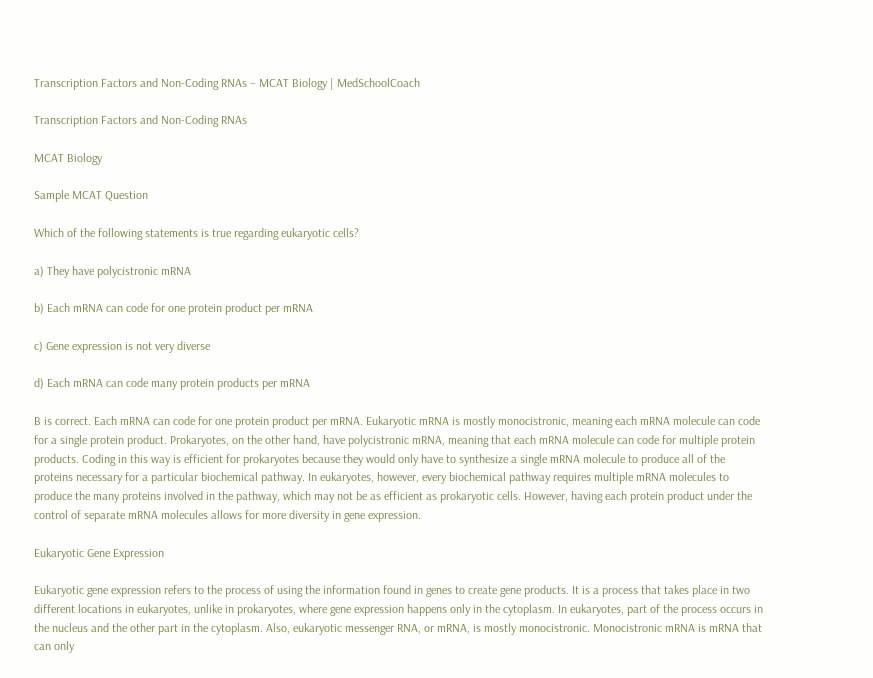Transcription Factors and Non-Coding RNAs – MCAT Biology | MedSchoolCoach

Transcription Factors and Non-Coding RNAs

MCAT Biology

Sample MCAT Question

Which of the following statements is true regarding eukaryotic cells?

a) They have polycistronic mRNA

b) Each mRNA can code for one protein product per mRNA

c) Gene expression is not very diverse

d) Each mRNA can code many protein products per mRNA

B is correct. Each mRNA can code for one protein product per mRNA. Eukaryotic mRNA is mostly monocistronic, meaning each mRNA molecule can code for a single protein product. Prokaryotes, on the other hand, have polycistronic mRNA, meaning that each mRNA molecule can code for multiple protein products. Coding in this way is efficient for prokaryotes because they would only have to synthesize a single mRNA molecule to produce all of the proteins necessary for a particular biochemical pathway. In eukaryotes, however, every biochemical pathway requires multiple mRNA molecules to produce the many proteins involved in the pathway, which may not be as efficient as prokaryotic cells. However, having each protein product under the control of separate mRNA molecules allows for more diversity in gene expression.

Eukaryotic Gene Expression

Eukaryotic gene expression refers to the process of using the information found in genes to create gene products. It is a process that takes place in two different locations in eukaryotes, unlike in prokaryotes, where gene expression happens only in the cytoplasm. In eukaryotes, part of the process occurs in the nucleus and the other part in the cytoplasm. Also, eukaryotic messenger RNA, or mRNA, is mostly monocistronic. Monocistronic mRNA is mRNA that can only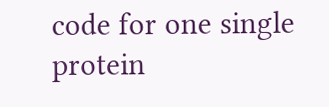code for one single protein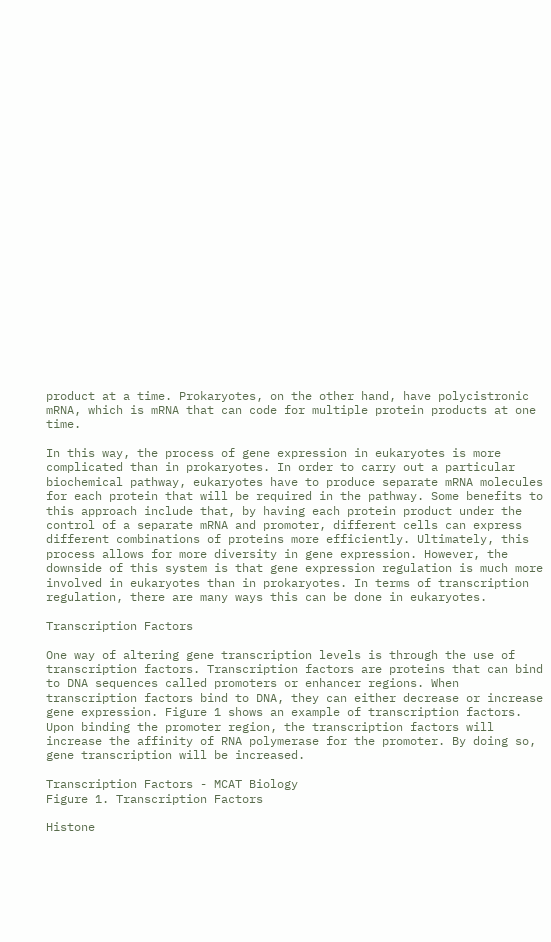product at a time. Prokaryotes, on the other hand, have polycistronic mRNA, which is mRNA that can code for multiple protein products at one time.

In this way, the process of gene expression in eukaryotes is more complicated than in prokaryotes. In order to carry out a particular biochemical pathway, eukaryotes have to produce separate mRNA molecules for each protein that will be required in the pathway. Some benefits to this approach include that, by having each protein product under the control of a separate mRNA and promoter, different cells can express different combinations of proteins more efficiently. Ultimately, this process allows for more diversity in gene expression. However, the downside of this system is that gene expression regulation is much more involved in eukaryotes than in prokaryotes. In terms of transcription regulation, there are many ways this can be done in eukaryotes.

Transcription Factors

One way of altering gene transcription levels is through the use of transcription factors. Transcription factors are proteins that can bind to DNA sequences called promoters or enhancer regions. When transcription factors bind to DNA, they can either decrease or increase gene expression. Figure 1 shows an example of transcription factors. Upon binding the promoter region, the transcription factors will increase the affinity of RNA polymerase for the promoter. By doing so, gene transcription will be increased.

Transcription Factors - MCAT Biology
Figure 1. Transcription Factors

Histone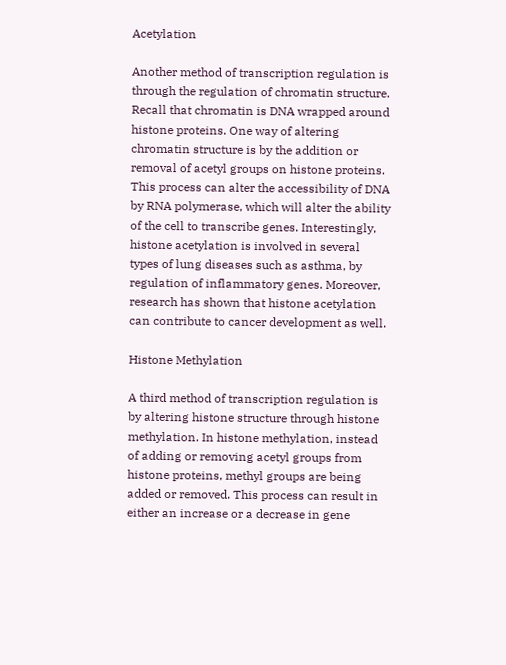Acetylation

Another method of transcription regulation is through the regulation of chromatin structure. Recall that chromatin is DNA wrapped around histone proteins. One way of altering chromatin structure is by the addition or removal of acetyl groups on histone proteins. This process can alter the accessibility of DNA by RNA polymerase, which will alter the ability of the cell to transcribe genes. Interestingly, histone acetylation is involved in several types of lung diseases such as asthma, by regulation of inflammatory genes. Moreover, research has shown that histone acetylation can contribute to cancer development as well.

Histone Methylation

A third method of transcription regulation is by altering histone structure through histone methylation. In histone methylation, instead of adding or removing acetyl groups from histone proteins, methyl groups are being added or removed. This process can result in either an increase or a decrease in gene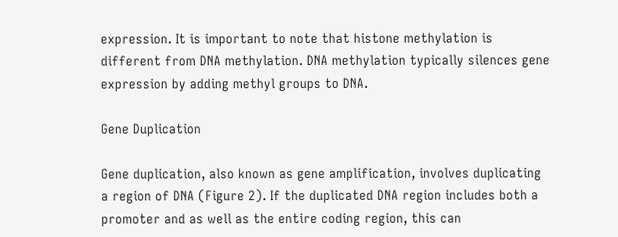expression. It is important to note that histone methylation is different from DNA methylation. DNA methylation typically silences gene expression by adding methyl groups to DNA.

Gene Duplication

Gene duplication, also known as gene amplification, involves duplicating a region of DNA (Figure 2). If the duplicated DNA region includes both a promoter and as well as the entire coding region, this can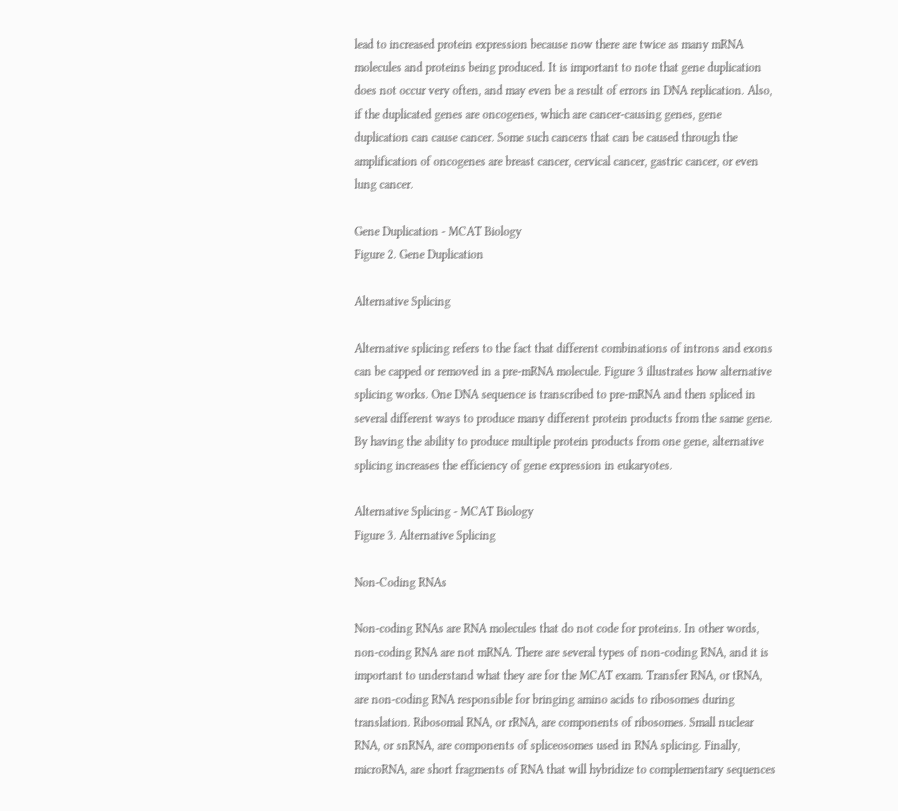lead to increased protein expression because now there are twice as many mRNA molecules and proteins being produced. It is important to note that gene duplication does not occur very often, and may even be a result of errors in DNA replication. Also, if the duplicated genes are oncogenes, which are cancer-causing genes, gene duplication can cause cancer. Some such cancers that can be caused through the amplification of oncogenes are breast cancer, cervical cancer, gastric cancer, or even lung cancer.

Gene Duplication - MCAT Biology
Figure 2. Gene Duplication

Alternative Splicing

Alternative splicing refers to the fact that different combinations of introns and exons can be capped or removed in a pre-mRNA molecule. Figure 3 illustrates how alternative splicing works. One DNA sequence is transcribed to pre-mRNA and then spliced in several different ways to produce many different protein products from the same gene. By having the ability to produce multiple protein products from one gene, alternative splicing increases the efficiency of gene expression in eukaryotes.

Alternative Splicing - MCAT Biology
Figure 3. Alternative Splicing

Non-Coding RNAs

Non-coding RNAs are RNA molecules that do not code for proteins. In other words, non-coding RNA are not mRNA. There are several types of non-coding RNA, and it is important to understand what they are for the MCAT exam. Transfer RNA, or tRNA, are non-coding RNA responsible for bringing amino acids to ribosomes during translation. Ribosomal RNA, or rRNA, are components of ribosomes. Small nuclear RNA, or snRNA, are components of spliceosomes used in RNA splicing. Finally, microRNA, are short fragments of RNA that will hybridize to complementary sequences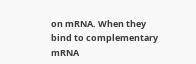on mRNA. When they bind to complementary mRNA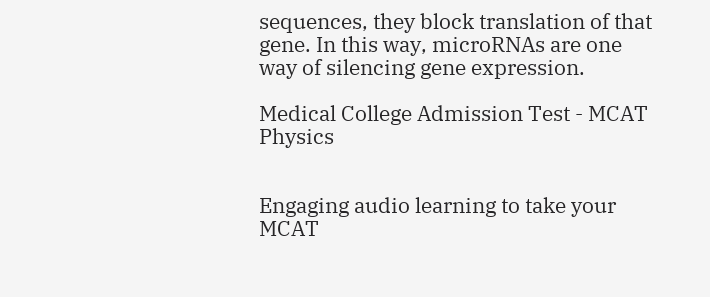sequences, they block translation of that gene. In this way, microRNAs are one way of silencing gene expression.

Medical College Admission Test - MCAT Physics


Engaging audio learning to take your MCAT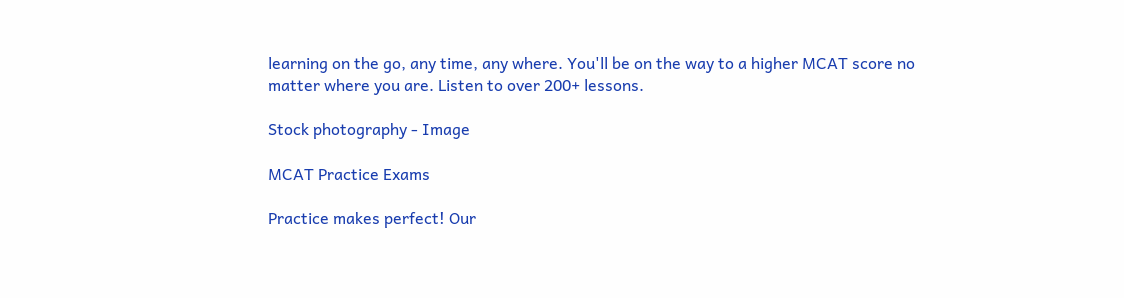learning on the go, any time, any where. You'll be on the way to a higher MCAT score no matter where you are. Listen to over 200+ lessons.

Stock photography - Image

MCAT Practice Exams

Practice makes perfect! Our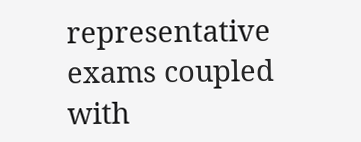representative exams coupled with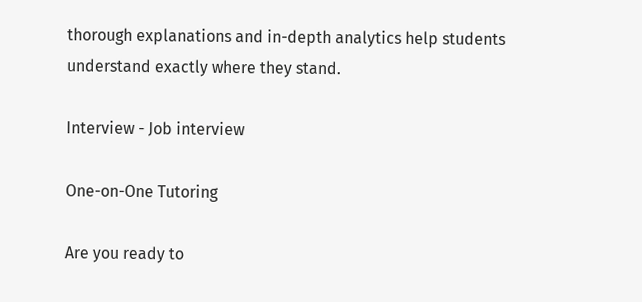thorough explanations and in-depth analytics help students understand exactly where they stand.

Interview - Job interview

One-on-One Tutoring

Are you ready to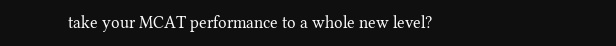take your MCAT performance to a whole new level?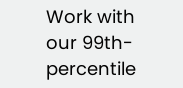Work with our 99th-percentile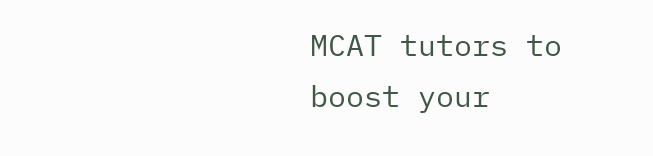MCAT tutors to boost your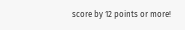score by 12 points or more!